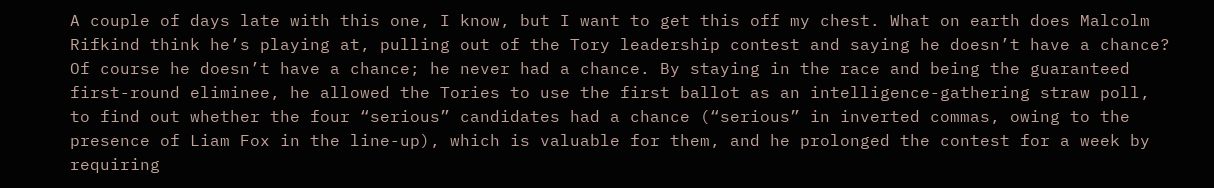A couple of days late with this one, I know, but I want to get this off my chest. What on earth does Malcolm Rifkind think he’s playing at, pulling out of the Tory leadership contest and saying he doesn’t have a chance? Of course he doesn’t have a chance; he never had a chance. By staying in the race and being the guaranteed first-round eliminee, he allowed the Tories to use the first ballot as an intelligence-gathering straw poll, to find out whether the four “serious” candidates had a chance (“serious” in inverted commas, owing to the presence of Liam Fox in the line-up), which is valuable for them, and he prolonged the contest for a week by requiring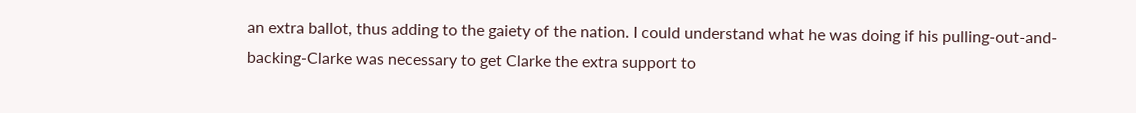an extra ballot, thus adding to the gaiety of the nation. I could understand what he was doing if his pulling-out-and-backing-Clarke was necessary to get Clarke the extra support to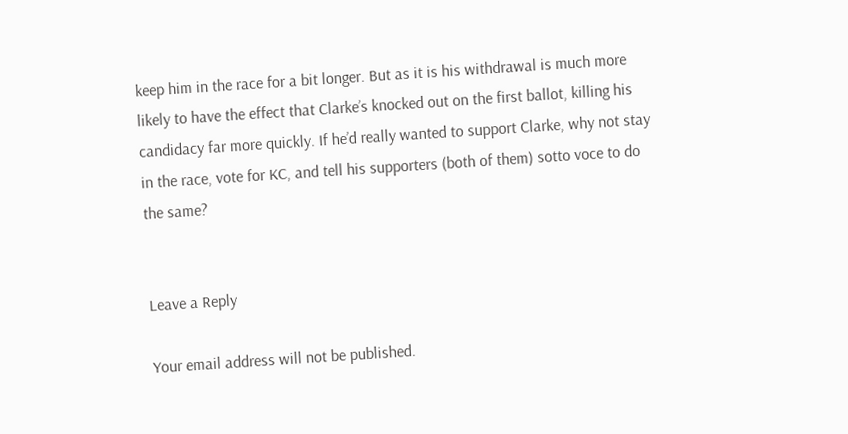keep him in the race for a bit longer. But as it is his withdrawal is much more likely to have the effect that Clarke’s knocked out on the first ballot, killing his candidacy far more quickly. If he’d really wanted to support Clarke, why not stay in the race, vote for KC, and tell his supporters (both of them) sotto voce to do the same?


Leave a Reply

Your email address will not be published.